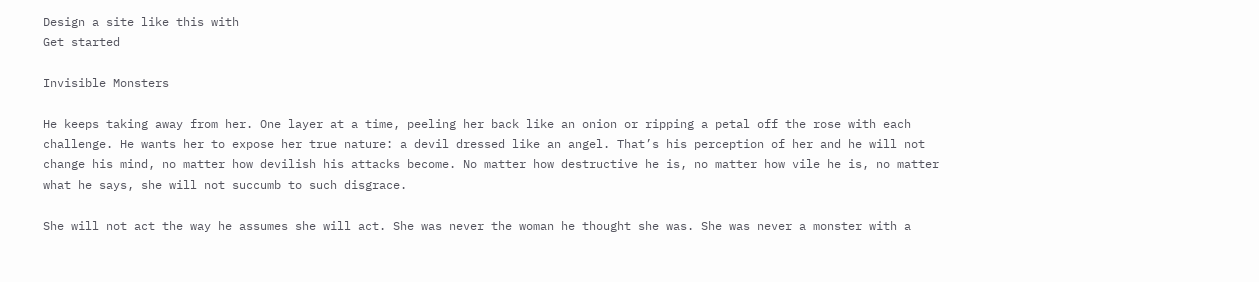Design a site like this with
Get started

Invisible Monsters

He keeps taking away from her. One layer at a time, peeling her back like an onion or ripping a petal off the rose with each challenge. He wants her to expose her true nature: a devil dressed like an angel. That’s his perception of her and he will not change his mind, no matter how devilish his attacks become. No matter how destructive he is, no matter how vile he is, no matter what he says, she will not succumb to such disgrace.

She will not act the way he assumes she will act. She was never the woman he thought she was. She was never a monster with a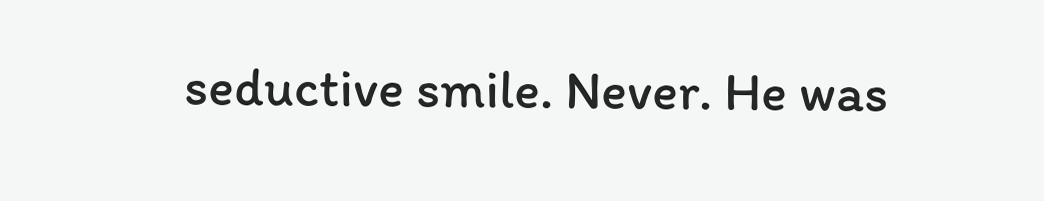seductive smile. Never. He was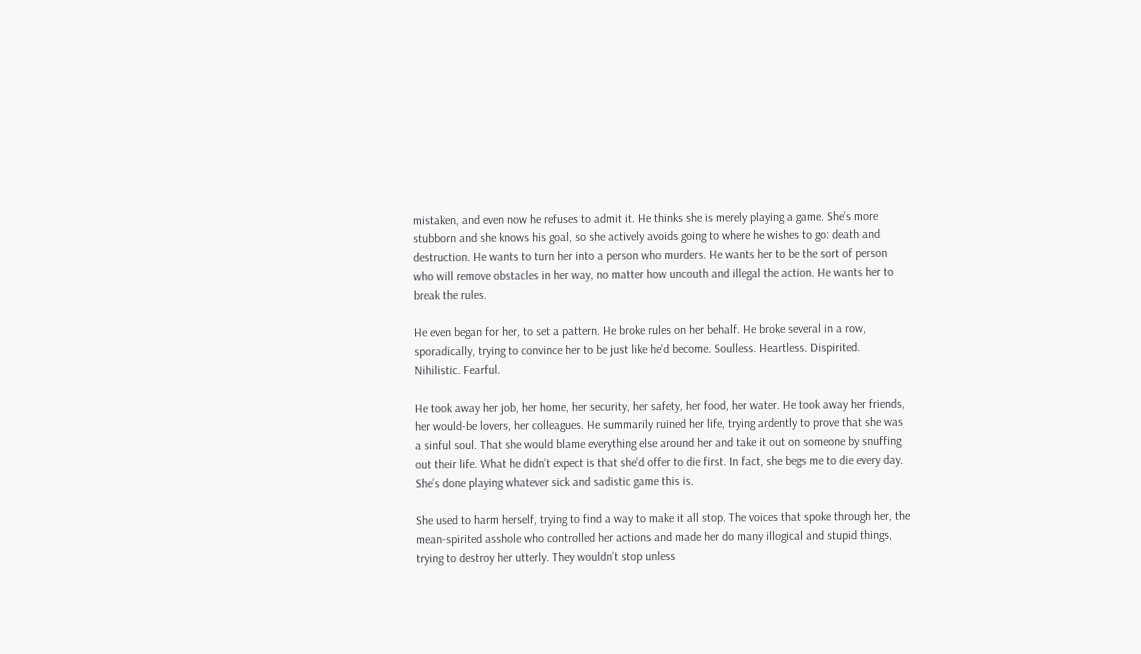mistaken, and even now he refuses to admit it. He thinks she is merely playing a game. She’s more stubborn and she knows his goal, so she actively avoids going to where he wishes to go: death and destruction. He wants to turn her into a person who murders. He wants her to be the sort of person who will remove obstacles in her way, no matter how uncouth and illegal the action. He wants her to break the rules.

He even began for her, to set a pattern. He broke rules on her behalf. He broke several in a row, sporadically, trying to convince her to be just like he’d become. Soulless. Heartless. Dispirited. Nihilistic. Fearful.

He took away her job, her home, her security, her safety, her food, her water. He took away her friends, her would-be lovers, her colleagues. He summarily ruined her life, trying ardently to prove that she was a sinful soul. That she would blame everything else around her and take it out on someone by snuffing out their life. What he didn’t expect is that she’d offer to die first. In fact, she begs me to die every day. She’s done playing whatever sick and sadistic game this is.

She used to harm herself, trying to find a way to make it all stop. The voices that spoke through her, the mean-spirited asshole who controlled her actions and made her do many illogical and stupid things, trying to destroy her utterly. They wouldn’t stop unless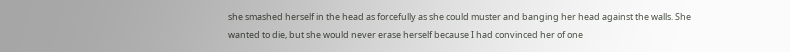she smashed herself in the head as forcefully as she could muster and banging her head against the walls. She wanted to die, but she would never erase herself because I had convinced her of one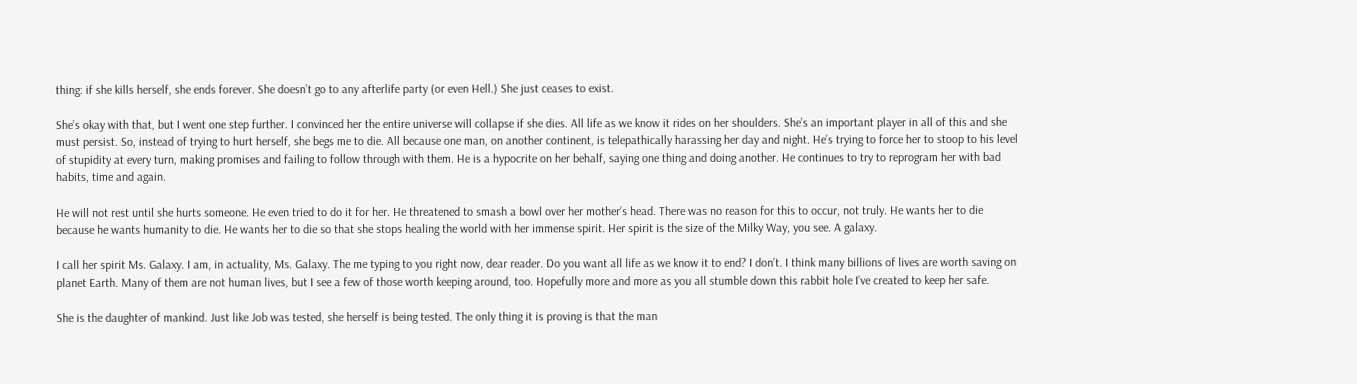thing: if she kills herself, she ends forever. She doesn’t go to any afterlife party (or even Hell.) She just ceases to exist.

She’s okay with that, but I went one step further. I convinced her the entire universe will collapse if she dies. All life as we know it rides on her shoulders. She’s an important player in all of this and she must persist. So, instead of trying to hurt herself, she begs me to die. All because one man, on another continent, is telepathically harassing her day and night. He’s trying to force her to stoop to his level of stupidity at every turn, making promises and failing to follow through with them. He is a hypocrite on her behalf, saying one thing and doing another. He continues to try to reprogram her with bad habits, time and again.

He will not rest until she hurts someone. He even tried to do it for her. He threatened to smash a bowl over her mother’s head. There was no reason for this to occur, not truly. He wants her to die because he wants humanity to die. He wants her to die so that she stops healing the world with her immense spirit. Her spirit is the size of the Milky Way, you see. A galaxy.

I call her spirit Ms. Galaxy. I am, in actuality, Ms. Galaxy. The me typing to you right now, dear reader. Do you want all life as we know it to end? I don’t. I think many billions of lives are worth saving on planet Earth. Many of them are not human lives, but I see a few of those worth keeping around, too. Hopefully more and more as you all stumble down this rabbit hole I’ve created to keep her safe.

She is the daughter of mankind. Just like Job was tested, she herself is being tested. The only thing it is proving is that the man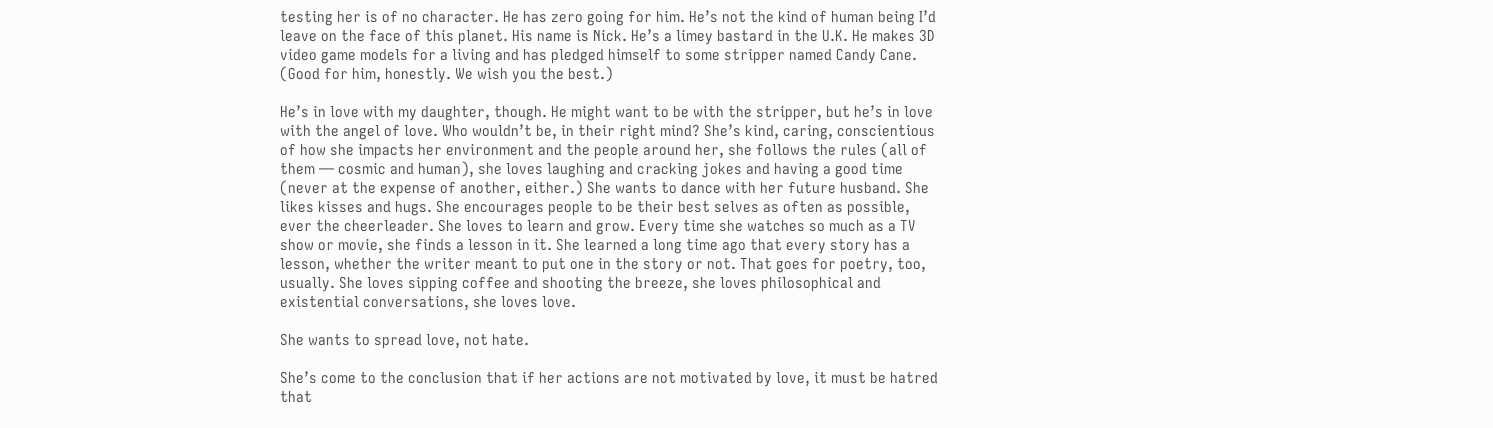testing her is of no character. He has zero going for him. He’s not the kind of human being I’d leave on the face of this planet. His name is Nick. He’s a limey bastard in the U.K. He makes 3D video game models for a living and has pledged himself to some stripper named Candy Cane. (Good for him, honestly. We wish you the best.)

He’s in love with my daughter, though. He might want to be with the stripper, but he’s in love with the angel of love. Who wouldn’t be, in their right mind? She’s kind, caring, conscientious of how she impacts her environment and the people around her, she follows the rules (all of them — cosmic and human), she loves laughing and cracking jokes and having a good time (never at the expense of another, either.) She wants to dance with her future husband. She likes kisses and hugs. She encourages people to be their best selves as often as possible, ever the cheerleader. She loves to learn and grow. Every time she watches so much as a TV show or movie, she finds a lesson in it. She learned a long time ago that every story has a lesson, whether the writer meant to put one in the story or not. That goes for poetry, too, usually. She loves sipping coffee and shooting the breeze, she loves philosophical and existential conversations, she loves love.

She wants to spread love, not hate.

She’s come to the conclusion that if her actions are not motivated by love, it must be hatred that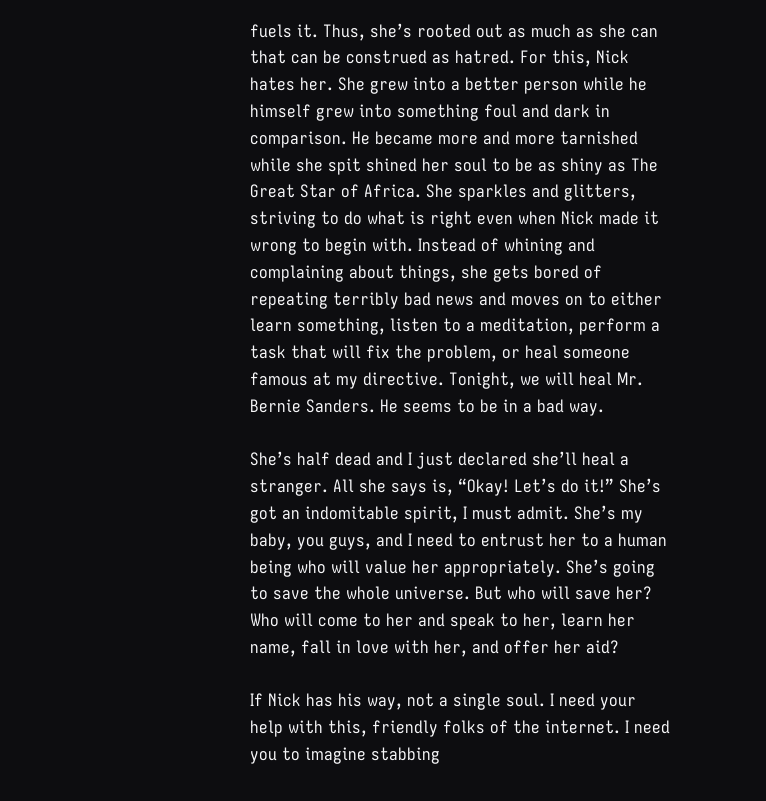fuels it. Thus, she’s rooted out as much as she can that can be construed as hatred. For this, Nick hates her. She grew into a better person while he himself grew into something foul and dark in comparison. He became more and more tarnished while she spit shined her soul to be as shiny as The Great Star of Africa. She sparkles and glitters, striving to do what is right even when Nick made it wrong to begin with. Instead of whining and complaining about things, she gets bored of repeating terribly bad news and moves on to either learn something, listen to a meditation, perform a task that will fix the problem, or heal someone famous at my directive. Tonight, we will heal Mr. Bernie Sanders. He seems to be in a bad way.

She’s half dead and I just declared she’ll heal a stranger. All she says is, “Okay! Let’s do it!” She’s got an indomitable spirit, I must admit. She’s my baby, you guys, and I need to entrust her to a human being who will value her appropriately. She’s going to save the whole universe. But who will save her? Who will come to her and speak to her, learn her name, fall in love with her, and offer her aid?

If Nick has his way, not a single soul. I need your help with this, friendly folks of the internet. I need you to imagine stabbing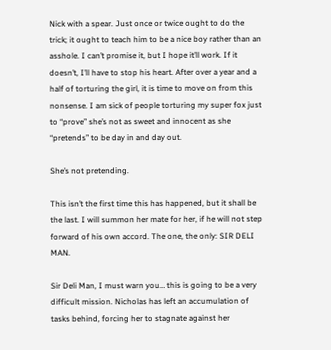Nick with a spear. Just once or twice ought to do the trick; it ought to teach him to be a nice boy rather than an asshole. I can’t promise it, but I hope it’ll work. If it doesn’t, I’ll have to stop his heart. After over a year and a half of torturing the girl, it is time to move on from this nonsense. I am sick of people torturing my super fox just to “prove” she’s not as sweet and innocent as she “pretends” to be day in and day out.

She’s not pretending.

This isn’t the first time this has happened, but it shall be the last. I will summon her mate for her, if he will not step forward of his own accord. The one, the only: SIR DELI MAN.

Sir Deli Man, I must warn you… this is going to be a very difficult mission. Nicholas has left an accumulation of tasks behind, forcing her to stagnate against her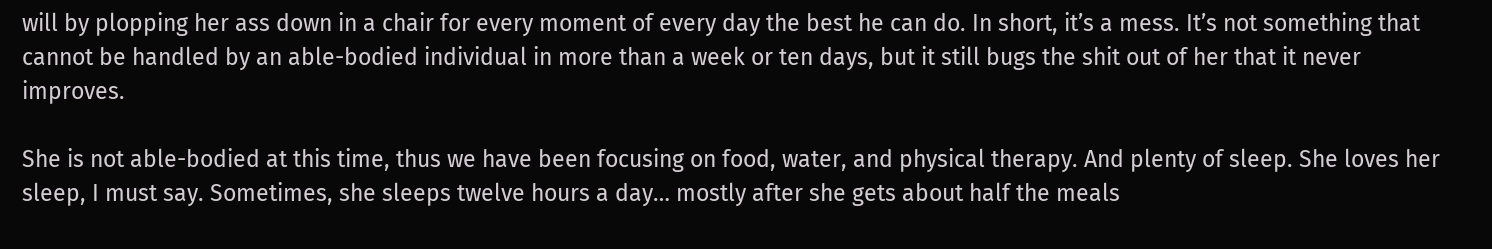will by plopping her ass down in a chair for every moment of every day the best he can do. In short, it’s a mess. It’s not something that cannot be handled by an able-bodied individual in more than a week or ten days, but it still bugs the shit out of her that it never improves.

She is not able-bodied at this time, thus we have been focusing on food, water, and physical therapy. And plenty of sleep. She loves her sleep, I must say. Sometimes, she sleeps twelve hours a day… mostly after she gets about half the meals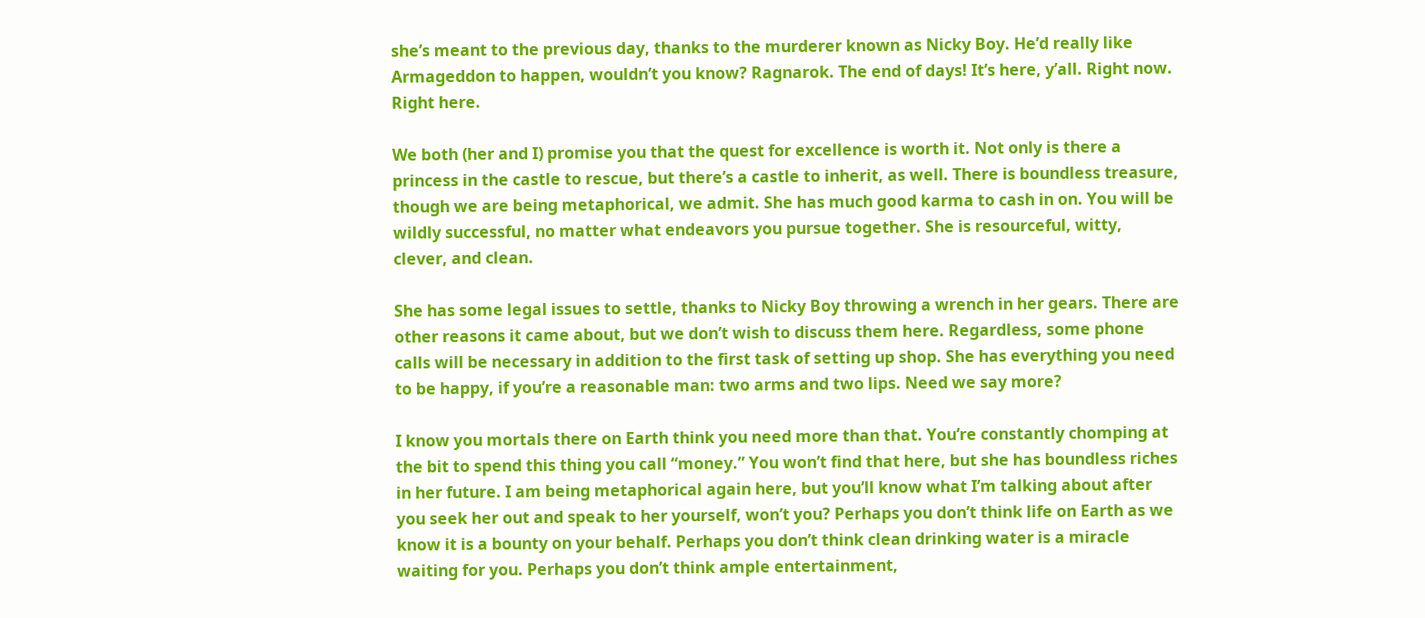she’s meant to the previous day, thanks to the murderer known as Nicky Boy. He’d really like Armageddon to happen, wouldn’t you know? Ragnarok. The end of days! It’s here, y’all. Right now. Right here.

We both (her and I) promise you that the quest for excellence is worth it. Not only is there a princess in the castle to rescue, but there’s a castle to inherit, as well. There is boundless treasure, though we are being metaphorical, we admit. She has much good karma to cash in on. You will be wildly successful, no matter what endeavors you pursue together. She is resourceful, witty, clever, and clean.

She has some legal issues to settle, thanks to Nicky Boy throwing a wrench in her gears. There are other reasons it came about, but we don’t wish to discuss them here. Regardless, some phone calls will be necessary in addition to the first task of setting up shop. She has everything you need to be happy, if you’re a reasonable man: two arms and two lips. Need we say more?

I know you mortals there on Earth think you need more than that. You’re constantly chomping at the bit to spend this thing you call “money.” You won’t find that here, but she has boundless riches in her future. I am being metaphorical again here, but you’ll know what I’m talking about after you seek her out and speak to her yourself, won’t you? Perhaps you don’t think life on Earth as we know it is a bounty on your behalf. Perhaps you don’t think clean drinking water is a miracle waiting for you. Perhaps you don’t think ample entertainment,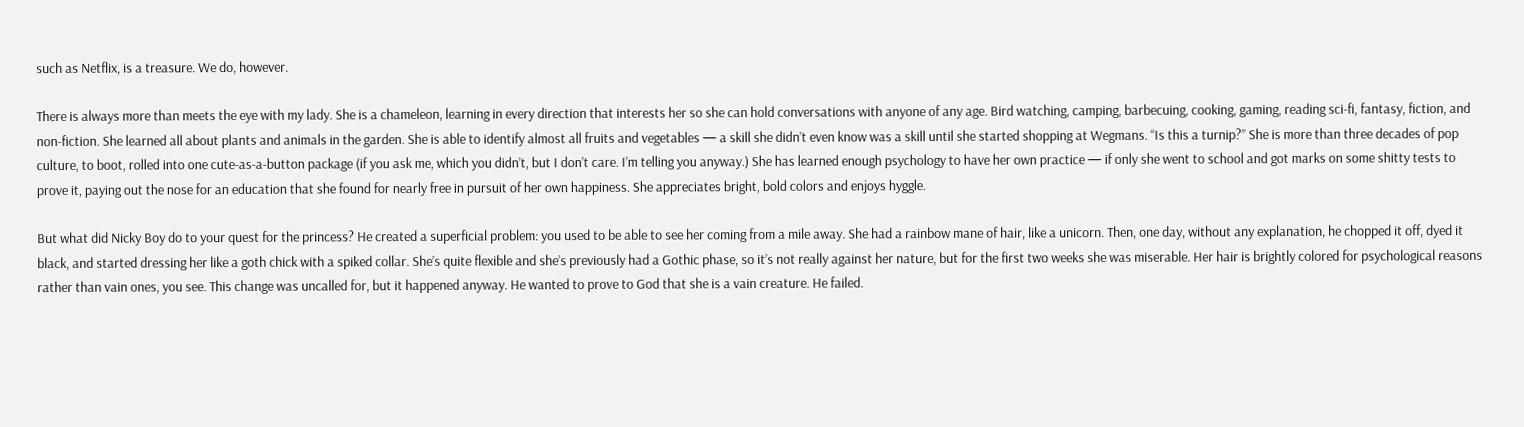such as Netflix, is a treasure. We do, however.

There is always more than meets the eye with my lady. She is a chameleon, learning in every direction that interests her so she can hold conversations with anyone of any age. Bird watching, camping, barbecuing, cooking, gaming, reading sci-fi, fantasy, fiction, and non-fiction. She learned all about plants and animals in the garden. She is able to identify almost all fruits and vegetables — a skill she didn’t even know was a skill until she started shopping at Wegmans. “Is this a turnip?” She is more than three decades of pop culture, to boot, rolled into one cute-as-a-button package (if you ask me, which you didn’t, but I don’t care. I’m telling you anyway.) She has learned enough psychology to have her own practice — if only she went to school and got marks on some shitty tests to prove it, paying out the nose for an education that she found for nearly free in pursuit of her own happiness. She appreciates bright, bold colors and enjoys hyggle.

But what did Nicky Boy do to your quest for the princess? He created a superficial problem: you used to be able to see her coming from a mile away. She had a rainbow mane of hair, like a unicorn. Then, one day, without any explanation, he chopped it off, dyed it black, and started dressing her like a goth chick with a spiked collar. She’s quite flexible and she’s previously had a Gothic phase, so it’s not really against her nature, but for the first two weeks she was miserable. Her hair is brightly colored for psychological reasons rather than vain ones, you see. This change was uncalled for, but it happened anyway. He wanted to prove to God that she is a vain creature. He failed.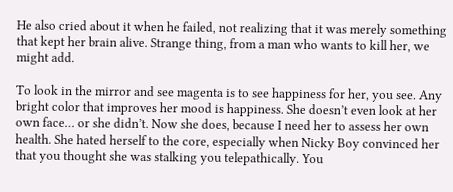He also cried about it when he failed, not realizing that it was merely something that kept her brain alive. Strange thing, from a man who wants to kill her, we might add.

To look in the mirror and see magenta is to see happiness for her, you see. Any bright color that improves her mood is happiness. She doesn’t even look at her own face… or she didn’t. Now she does, because I need her to assess her own health. She hated herself to the core, especially when Nicky Boy convinced her that you thought she was stalking you telepathically. You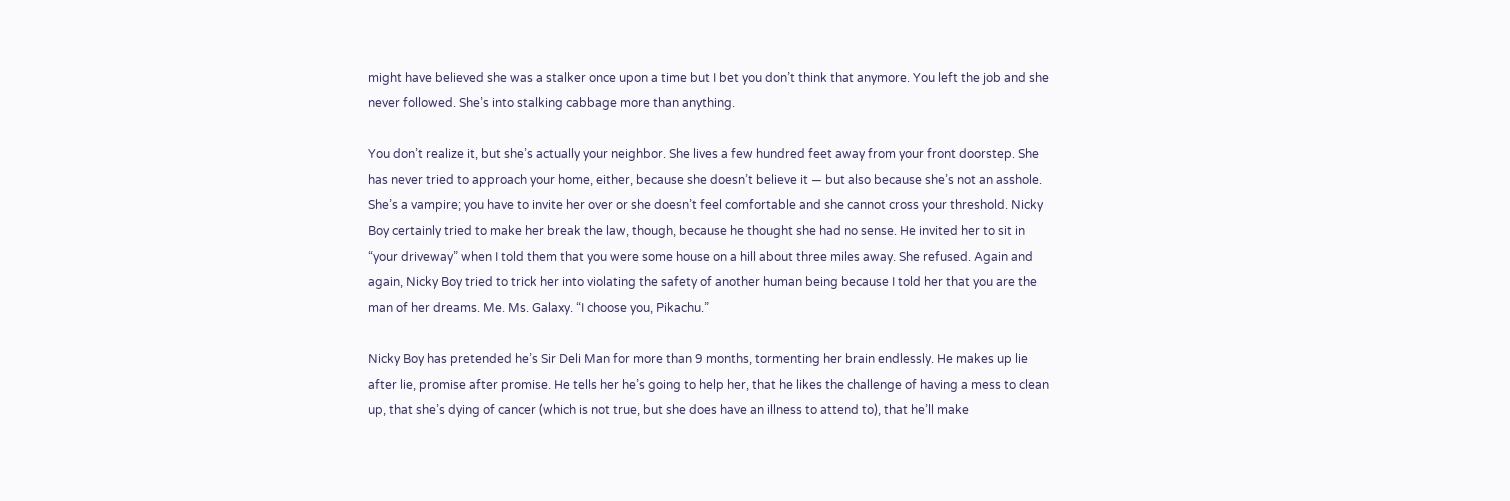might have believed she was a stalker once upon a time but I bet you don’t think that anymore. You left the job and she never followed. She’s into stalking cabbage more than anything.

You don’t realize it, but she’s actually your neighbor. She lives a few hundred feet away from your front doorstep. She has never tried to approach your home, either, because she doesn’t believe it — but also because she’s not an asshole. She’s a vampire; you have to invite her over or she doesn’t feel comfortable and she cannot cross your threshold. Nicky Boy certainly tried to make her break the law, though, because he thought she had no sense. He invited her to sit in “your driveway” when I told them that you were some house on a hill about three miles away. She refused. Again and again, Nicky Boy tried to trick her into violating the safety of another human being because I told her that you are the man of her dreams. Me. Ms. Galaxy. “I choose you, Pikachu.”

Nicky Boy has pretended he’s Sir Deli Man for more than 9 months, tormenting her brain endlessly. He makes up lie after lie, promise after promise. He tells her he’s going to help her, that he likes the challenge of having a mess to clean up, that she’s dying of cancer (which is not true, but she does have an illness to attend to), that he’ll make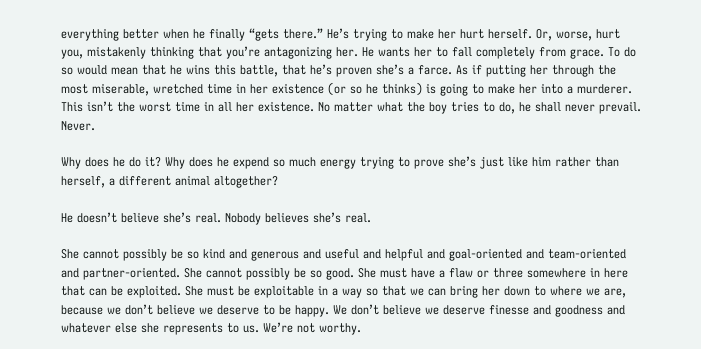everything better when he finally “gets there.” He’s trying to make her hurt herself. Or, worse, hurt you, mistakenly thinking that you’re antagonizing her. He wants her to fall completely from grace. To do so would mean that he wins this battle, that he’s proven she’s a farce. As if putting her through the most miserable, wretched time in her existence (or so he thinks) is going to make her into a murderer. This isn’t the worst time in all her existence. No matter what the boy tries to do, he shall never prevail. Never.

Why does he do it? Why does he expend so much energy trying to prove she’s just like him rather than herself, a different animal altogether?

He doesn’t believe she’s real. Nobody believes she’s real.

She cannot possibly be so kind and generous and useful and helpful and goal-oriented and team-oriented and partner-oriented. She cannot possibly be so good. She must have a flaw or three somewhere in here that can be exploited. She must be exploitable in a way so that we can bring her down to where we are, because we don’t believe we deserve to be happy. We don’t believe we deserve finesse and goodness and whatever else she represents to us. We’re not worthy.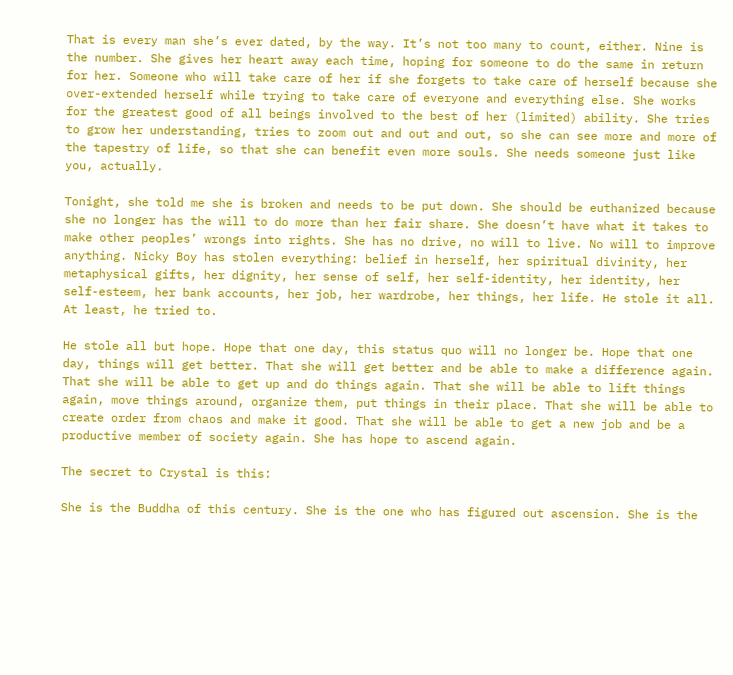That is every man she’s ever dated, by the way. It’s not too many to count, either. Nine is the number. She gives her heart away each time, hoping for someone to do the same in return for her. Someone who will take care of her if she forgets to take care of herself because she over-extended herself while trying to take care of everyone and everything else. She works for the greatest good of all beings involved to the best of her (limited) ability. She tries to grow her understanding, tries to zoom out and out and out, so she can see more and more of the tapestry of life, so that she can benefit even more souls. She needs someone just like you, actually.

Tonight, she told me she is broken and needs to be put down. She should be euthanized because she no longer has the will to do more than her fair share. She doesn’t have what it takes to make other peoples’ wrongs into rights. She has no drive, no will to live. No will to improve anything. Nicky Boy has stolen everything: belief in herself, her spiritual divinity, her metaphysical gifts, her dignity, her sense of self, her self-identity, her identity, her self-esteem, her bank accounts, her job, her wardrobe, her things, her life. He stole it all. At least, he tried to.

He stole all but hope. Hope that one day, this status quo will no longer be. Hope that one day, things will get better. That she will get better and be able to make a difference again. That she will be able to get up and do things again. That she will be able to lift things again, move things around, organize them, put things in their place. That she will be able to create order from chaos and make it good. That she will be able to get a new job and be a productive member of society again. She has hope to ascend again.

The secret to Crystal is this:

She is the Buddha of this century. She is the one who has figured out ascension. She is the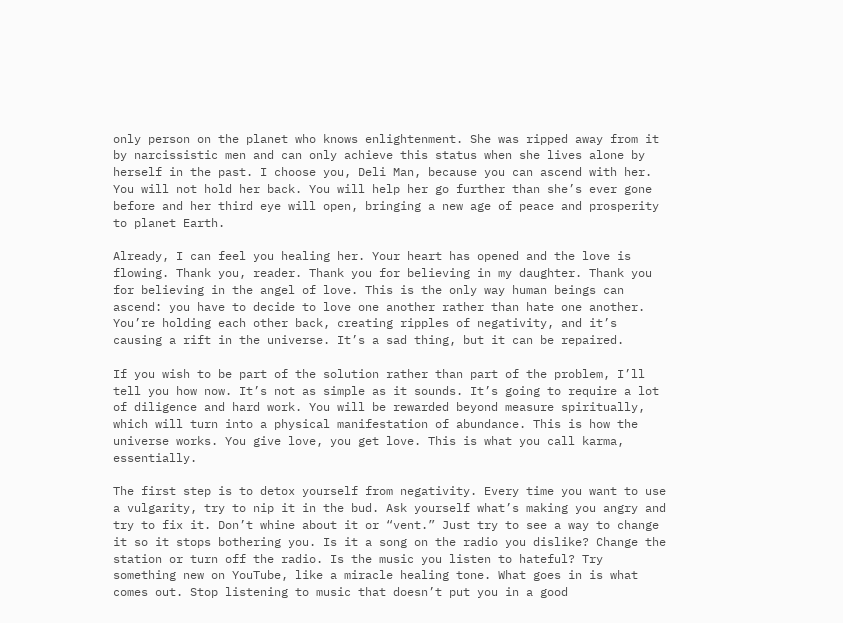only person on the planet who knows enlightenment. She was ripped away from it by narcissistic men and can only achieve this status when she lives alone by herself in the past. I choose you, Deli Man, because you can ascend with her. You will not hold her back. You will help her go further than she’s ever gone before and her third eye will open, bringing a new age of peace and prosperity to planet Earth.

Already, I can feel you healing her. Your heart has opened and the love is flowing. Thank you, reader. Thank you for believing in my daughter. Thank you for believing in the angel of love. This is the only way human beings can ascend: you have to decide to love one another rather than hate one another. You’re holding each other back, creating ripples of negativity, and it’s causing a rift in the universe. It’s a sad thing, but it can be repaired.

If you wish to be part of the solution rather than part of the problem, I’ll tell you how now. It’s not as simple as it sounds. It’s going to require a lot of diligence and hard work. You will be rewarded beyond measure spiritually, which will turn into a physical manifestation of abundance. This is how the universe works. You give love, you get love. This is what you call karma, essentially.

The first step is to detox yourself from negativity. Every time you want to use a vulgarity, try to nip it in the bud. Ask yourself what’s making you angry and try to fix it. Don’t whine about it or “vent.” Just try to see a way to change it so it stops bothering you. Is it a song on the radio you dislike? Change the station or turn off the radio. Is the music you listen to hateful? Try something new on YouTube, like a miracle healing tone. What goes in is what comes out. Stop listening to music that doesn’t put you in a good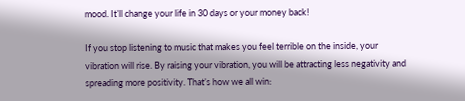mood. It’ll change your life in 30 days or your money back!

If you stop listening to music that makes you feel terrible on the inside, your vibration will rise. By raising your vibration, you will be attracting less negativity and spreading more positivity. That’s how we all win: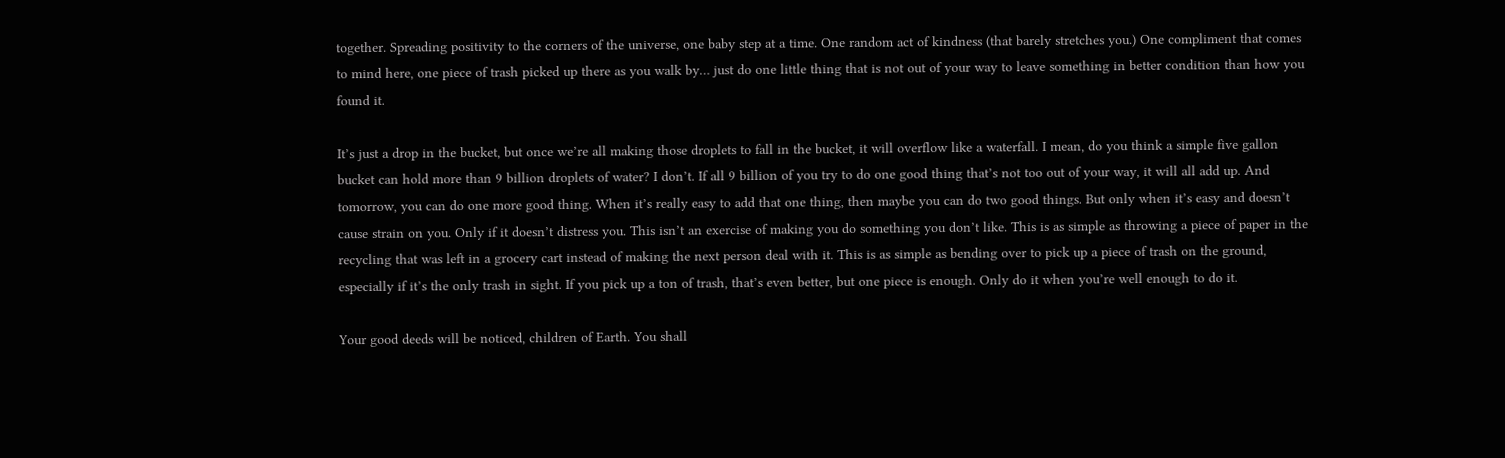together. Spreading positivity to the corners of the universe, one baby step at a time. One random act of kindness (that barely stretches you.) One compliment that comes to mind here, one piece of trash picked up there as you walk by… just do one little thing that is not out of your way to leave something in better condition than how you found it.

It’s just a drop in the bucket, but once we’re all making those droplets to fall in the bucket, it will overflow like a waterfall. I mean, do you think a simple five gallon bucket can hold more than 9 billion droplets of water? I don’t. If all 9 billion of you try to do one good thing that’s not too out of your way, it will all add up. And tomorrow, you can do one more good thing. When it’s really easy to add that one thing, then maybe you can do two good things. But only when it’s easy and doesn’t cause strain on you. Only if it doesn’t distress you. This isn’t an exercise of making you do something you don’t like. This is as simple as throwing a piece of paper in the recycling that was left in a grocery cart instead of making the next person deal with it. This is as simple as bending over to pick up a piece of trash on the ground, especially if it’s the only trash in sight. If you pick up a ton of trash, that’s even better, but one piece is enough. Only do it when you’re well enough to do it.

Your good deeds will be noticed, children of Earth. You shall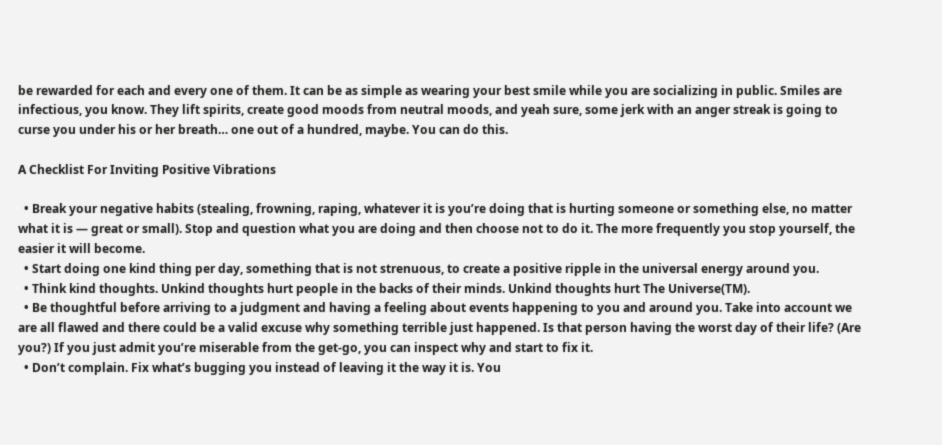be rewarded for each and every one of them. It can be as simple as wearing your best smile while you are socializing in public. Smiles are infectious, you know. They lift spirits, create good moods from neutral moods, and yeah sure, some jerk with an anger streak is going to curse you under his or her breath… one out of a hundred, maybe. You can do this.

A Checklist For Inviting Positive Vibrations

  • Break your negative habits (stealing, frowning, raping, whatever it is you’re doing that is hurting someone or something else, no matter what it is — great or small). Stop and question what you are doing and then choose not to do it. The more frequently you stop yourself, the easier it will become.
  • Start doing one kind thing per day, something that is not strenuous, to create a positive ripple in the universal energy around you.
  • Think kind thoughts. Unkind thoughts hurt people in the backs of their minds. Unkind thoughts hurt The Universe(TM).
  • Be thoughtful before arriving to a judgment and having a feeling about events happening to you and around you. Take into account we are all flawed and there could be a valid excuse why something terrible just happened. Is that person having the worst day of their life? (Are you?) If you just admit you’re miserable from the get-go, you can inspect why and start to fix it.
  • Don’t complain. Fix what’s bugging you instead of leaving it the way it is. You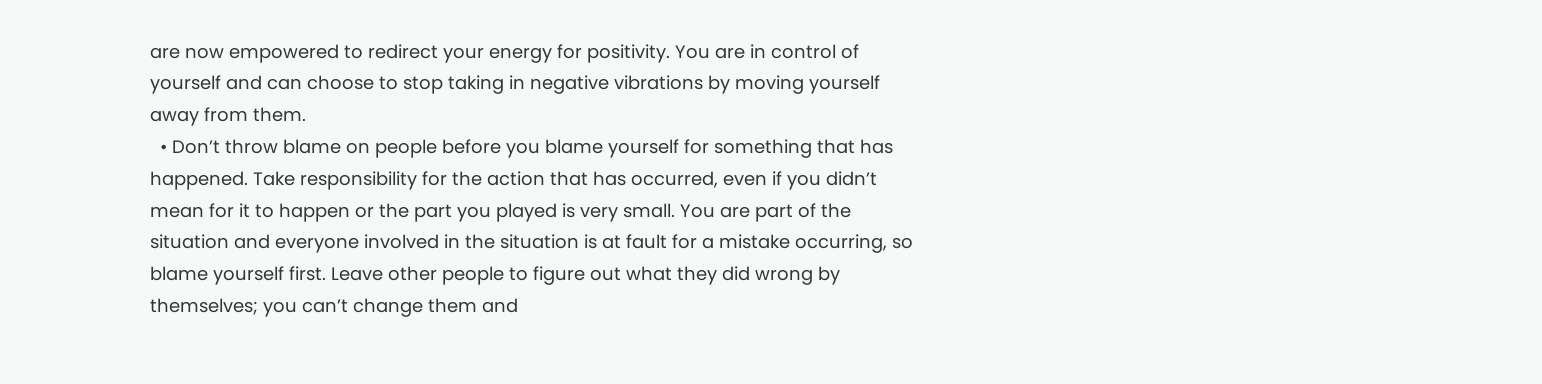are now empowered to redirect your energy for positivity. You are in control of yourself and can choose to stop taking in negative vibrations by moving yourself away from them.
  • Don’t throw blame on people before you blame yourself for something that has happened. Take responsibility for the action that has occurred, even if you didn’t mean for it to happen or the part you played is very small. You are part of the situation and everyone involved in the situation is at fault for a mistake occurring, so blame yourself first. Leave other people to figure out what they did wrong by themselves; you can’t change them and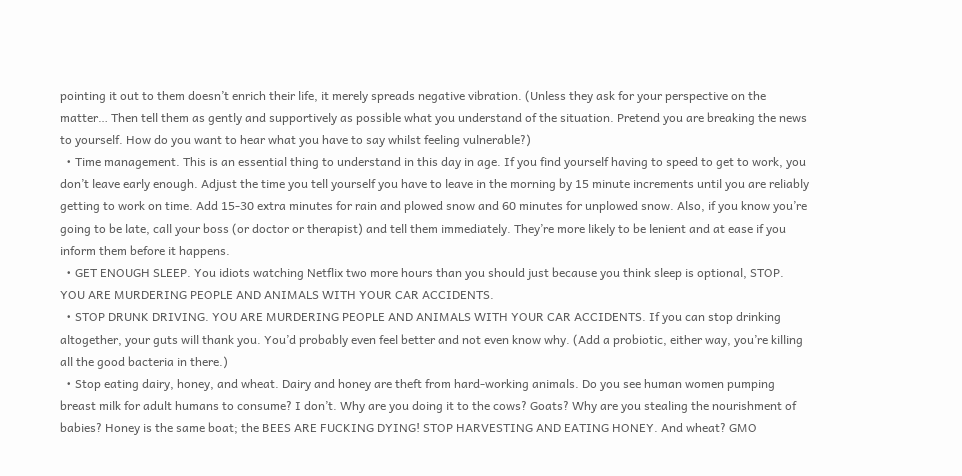pointing it out to them doesn’t enrich their life, it merely spreads negative vibration. (Unless they ask for your perspective on the matter… Then tell them as gently and supportively as possible what you understand of the situation. Pretend you are breaking the news to yourself. How do you want to hear what you have to say whilst feeling vulnerable?)
  • Time management. This is an essential thing to understand in this day in age. If you find yourself having to speed to get to work, you don’t leave early enough. Adjust the time you tell yourself you have to leave in the morning by 15 minute increments until you are reliably getting to work on time. Add 15-30 extra minutes for rain and plowed snow and 60 minutes for unplowed snow. Also, if you know you’re going to be late, call your boss (or doctor or therapist) and tell them immediately. They’re more likely to be lenient and at ease if you inform them before it happens.
  • GET ENOUGH SLEEP. You idiots watching Netflix two more hours than you should just because you think sleep is optional, STOP. YOU ARE MURDERING PEOPLE AND ANIMALS WITH YOUR CAR ACCIDENTS.
  • STOP DRUNK DRIVING. YOU ARE MURDERING PEOPLE AND ANIMALS WITH YOUR CAR ACCIDENTS. If you can stop drinking altogether, your guts will thank you. You’d probably even feel better and not even know why. (Add a probiotic, either way, you’re killing all the good bacteria in there.)
  • Stop eating dairy, honey, and wheat. Dairy and honey are theft from hard-working animals. Do you see human women pumping breast milk for adult humans to consume? I don’t. Why are you doing it to the cows? Goats? Why are you stealing the nourishment of babies? Honey is the same boat; the BEES ARE FUCKING DYING! STOP HARVESTING AND EATING HONEY. And wheat? GMO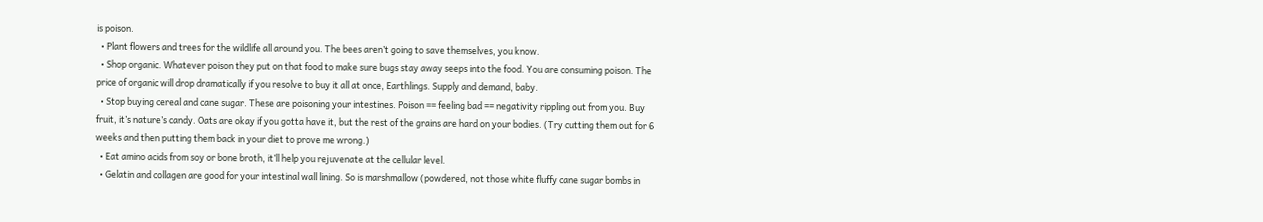is poison.
  • Plant flowers and trees for the wildlife all around you. The bees aren’t going to save themselves, you know.
  • Shop organic. Whatever poison they put on that food to make sure bugs stay away seeps into the food. You are consuming poison. The price of organic will drop dramatically if you resolve to buy it all at once, Earthlings. Supply and demand, baby.
  • Stop buying cereal and cane sugar. These are poisoning your intestines. Poison == feeling bad == negativity rippling out from you. Buy fruit, it’s nature’s candy. Oats are okay if you gotta have it, but the rest of the grains are hard on your bodies. (Try cutting them out for 6 weeks and then putting them back in your diet to prove me wrong.)
  • Eat amino acids from soy or bone broth, it’ll help you rejuvenate at the cellular level.
  • Gelatin and collagen are good for your intestinal wall lining. So is marshmallow (powdered, not those white fluffy cane sugar bombs in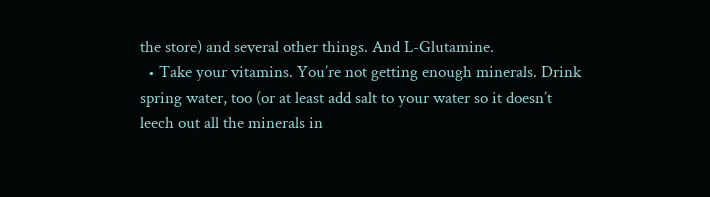the store) and several other things. And L-Glutamine.
  • Take your vitamins. You’re not getting enough minerals. Drink spring water, too (or at least add salt to your water so it doesn’t leech out all the minerals in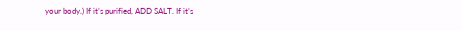your body.) If it’s purified, ADD SALT. If it’s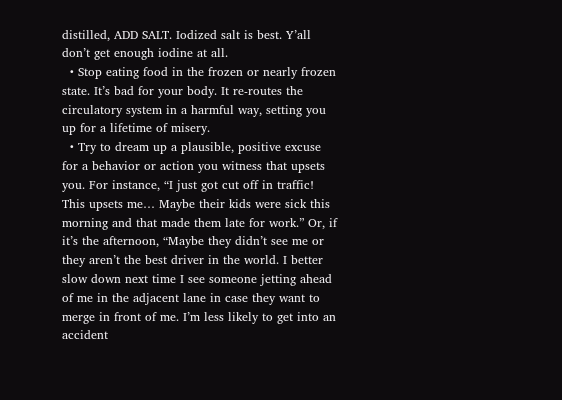distilled, ADD SALT. Iodized salt is best. Y’all don’t get enough iodine at all.
  • Stop eating food in the frozen or nearly frozen state. It’s bad for your body. It re-routes the circulatory system in a harmful way, setting you up for a lifetime of misery.
  • Try to dream up a plausible, positive excuse for a behavior or action you witness that upsets you. For instance, “I just got cut off in traffic! This upsets me… Maybe their kids were sick this morning and that made them late for work.” Or, if it’s the afternoon, “Maybe they didn’t see me or they aren’t the best driver in the world. I better slow down next time I see someone jetting ahead of me in the adjacent lane in case they want to merge in front of me. I’m less likely to get into an accident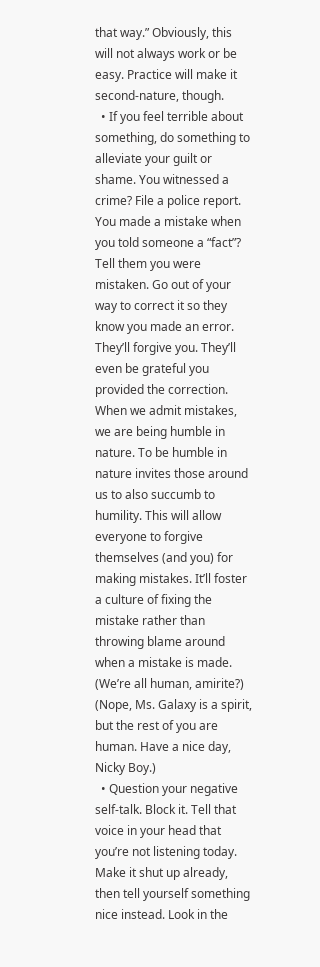that way.” Obviously, this will not always work or be easy. Practice will make it second-nature, though.
  • If you feel terrible about something, do something to alleviate your guilt or shame. You witnessed a crime? File a police report. You made a mistake when you told someone a “fact”? Tell them you were mistaken. Go out of your way to correct it so they know you made an error. They’ll forgive you. They’ll even be grateful you provided the correction. When we admit mistakes, we are being humble in nature. To be humble in nature invites those around us to also succumb to humility. This will allow everyone to forgive themselves (and you) for making mistakes. It’ll foster a culture of fixing the mistake rather than throwing blame around when a mistake is made. (We’re all human, amirite?) (Nope, Ms. Galaxy is a spirit, but the rest of you are human. Have a nice day, Nicky Boy.)
  • Question your negative self-talk. Block it. Tell that voice in your head that you’re not listening today. Make it shut up already, then tell yourself something nice instead. Look in the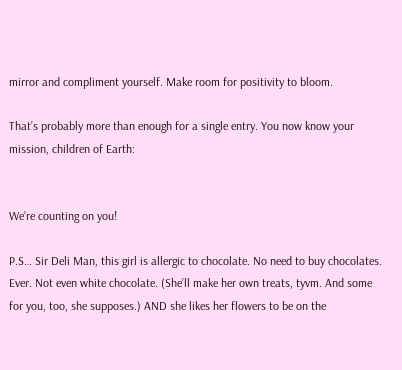mirror and compliment yourself. Make room for positivity to bloom.

That’s probably more than enough for a single entry. You now know your mission, children of Earth:


We’re counting on you!

P.S… Sir Deli Man, this girl is allergic to chocolate. No need to buy chocolates. Ever. Not even white chocolate. (She’ll make her own treats, tyvm. And some for you, too, she supposes.) AND she likes her flowers to be on the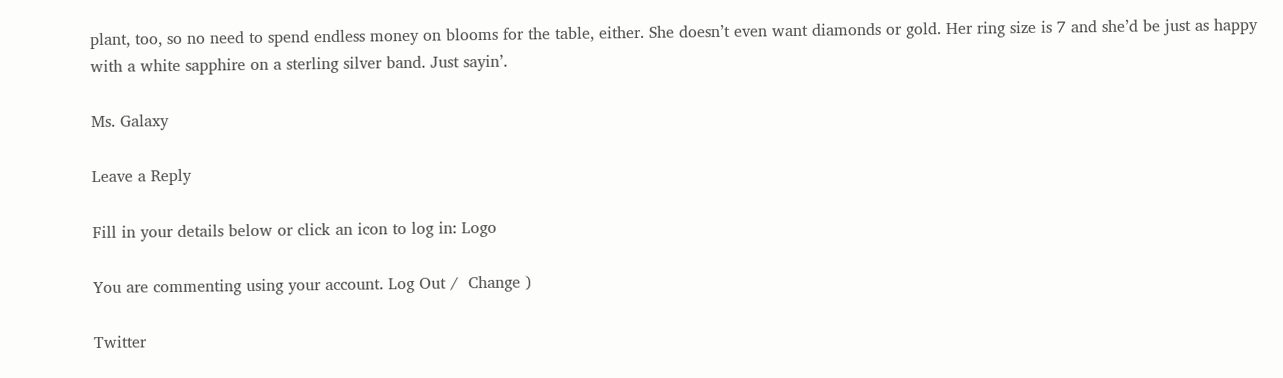plant, too, so no need to spend endless money on blooms for the table, either. She doesn’t even want diamonds or gold. Her ring size is 7 and she’d be just as happy with a white sapphire on a sterling silver band. Just sayin’.

Ms. Galaxy

Leave a Reply

Fill in your details below or click an icon to log in: Logo

You are commenting using your account. Log Out /  Change )

Twitter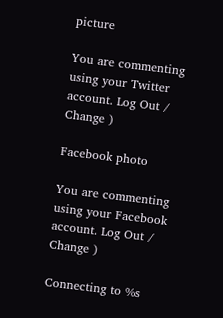picture

You are commenting using your Twitter account. Log Out /  Change )

Facebook photo

You are commenting using your Facebook account. Log Out /  Change )

Connecting to %s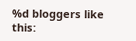%d bloggers like this: